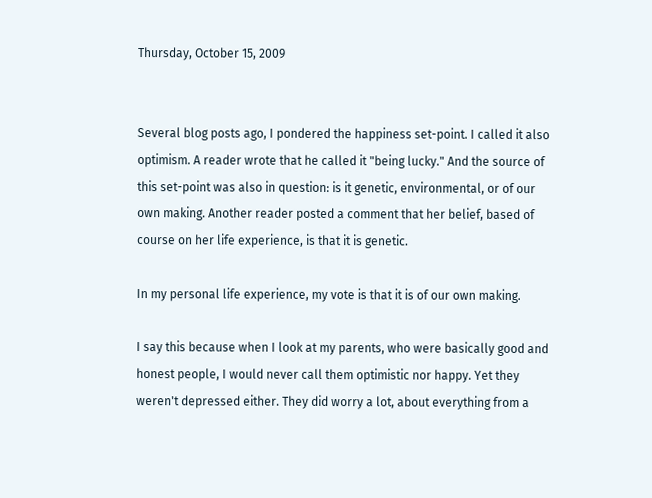Thursday, October 15, 2009


Several blog posts ago, I pondered the happiness set-point. I called it also optimism. A reader wrote that he called it "being lucky." And the source of this set-point was also in question: is it genetic, environmental, or of our own making. Another reader posted a comment that her belief, based of course on her life experience, is that it is genetic.

In my personal life experience, my vote is that it is of our own making.

I say this because when I look at my parents, who were basically good and honest people, I would never call them optimistic nor happy. Yet they weren't depressed either. They did worry a lot, about everything from a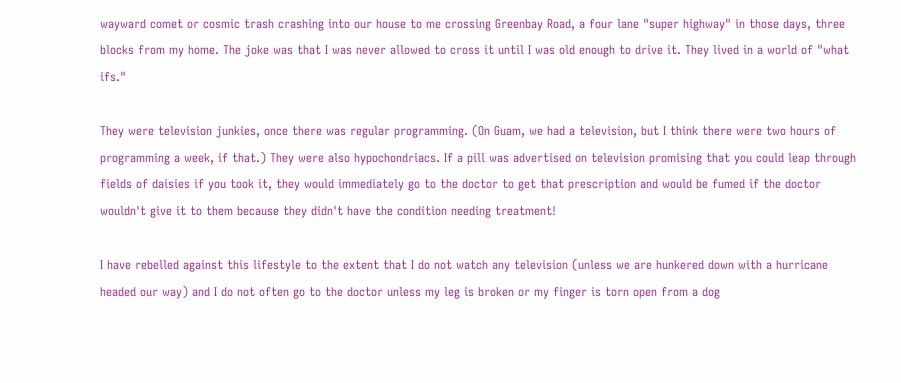wayward comet or cosmic trash crashing into our house to me crossing Greenbay Road, a four lane "super highway" in those days, three blocks from my home. The joke was that I was never allowed to cross it until I was old enough to drive it. They lived in a world of "what ifs."

They were television junkies, once there was regular programming. (On Guam, we had a television, but I think there were two hours of programming a week, if that.) They were also hypochondriacs. If a pill was advertised on television promising that you could leap through fields of daisies if you took it, they would immediately go to the doctor to get that prescription and would be fumed if the doctor wouldn't give it to them because they didn't have the condition needing treatment!

I have rebelled against this lifestyle to the extent that I do not watch any television (unless we are hunkered down with a hurricane headed our way) and I do not often go to the doctor unless my leg is broken or my finger is torn open from a dog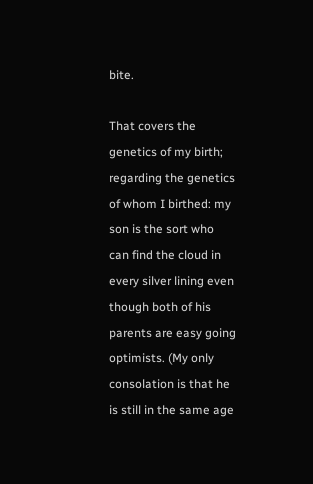bite.

That covers the genetics of my birth; regarding the genetics of whom I birthed: my son is the sort who can find the cloud in every silver lining even though both of his parents are easy going optimists. (My only consolation is that he is still in the same age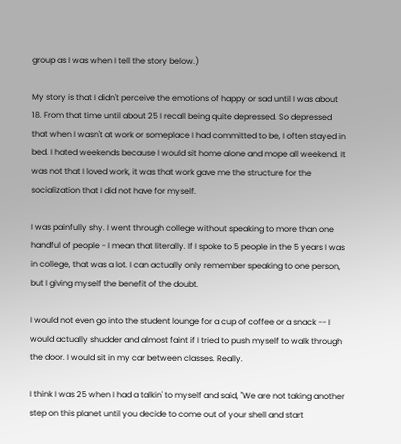group as I was when I tell the story below.)

My story is that I didn't perceive the emotions of happy or sad until I was about 18. From that time until about 25 I recall being quite depressed. So depressed that when I wasn't at work or someplace I had committed to be, I often stayed in bed. I hated weekends because I would sit home alone and mope all weekend. It was not that I loved work, it was that work gave me the structure for the socialization that I did not have for myself.

I was painfully shy. I went through college without speaking to more than one handful of people - I mean that literally. If I spoke to 5 people in the 5 years I was in college, that was a lot. I can actually only remember speaking to one person, but I giving myself the benefit of the doubt.

I would not even go into the student lounge for a cup of coffee or a snack -- I would actually shudder and almost faint if I tried to push myself to walk through the door. I would sit in my car between classes. Really.

I think I was 25 when I had a talkin' to myself and said, "We are not taking another step on this planet until you decide to come out of your shell and start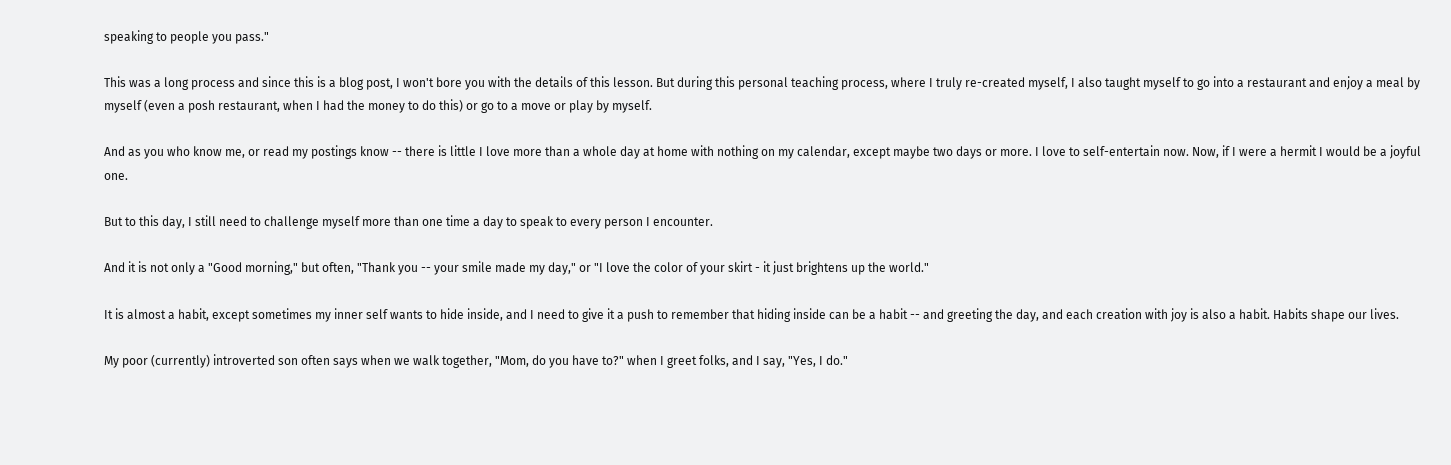speaking to people you pass."

This was a long process and since this is a blog post, I won't bore you with the details of this lesson. But during this personal teaching process, where I truly re-created myself, I also taught myself to go into a restaurant and enjoy a meal by myself (even a posh restaurant, when I had the money to do this) or go to a move or play by myself.

And as you who know me, or read my postings know -- there is little I love more than a whole day at home with nothing on my calendar, except maybe two days or more. I love to self-entertain now. Now, if I were a hermit I would be a joyful one.

But to this day, I still need to challenge myself more than one time a day to speak to every person I encounter.

And it is not only a "Good morning," but often, "Thank you -- your smile made my day," or "I love the color of your skirt - it just brightens up the world."

It is almost a habit, except sometimes my inner self wants to hide inside, and I need to give it a push to remember that hiding inside can be a habit -- and greeting the day, and each creation with joy is also a habit. Habits shape our lives.

My poor (currently) introverted son often says when we walk together, "Mom, do you have to?" when I greet folks, and I say, "Yes, I do."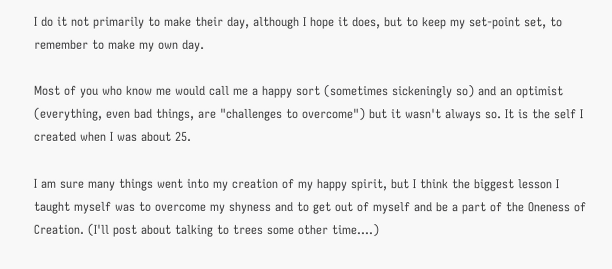I do it not primarily to make their day, although I hope it does, but to keep my set-point set, to remember to make my own day.

Most of you who know me would call me a happy sort (sometimes sickeningly so) and an optimist (everything, even bad things, are "challenges to overcome") but it wasn't always so. It is the self I created when I was about 25.

I am sure many things went into my creation of my happy spirit, but I think the biggest lesson I taught myself was to overcome my shyness and to get out of myself and be a part of the Oneness of Creation. (I'll post about talking to trees some other time....)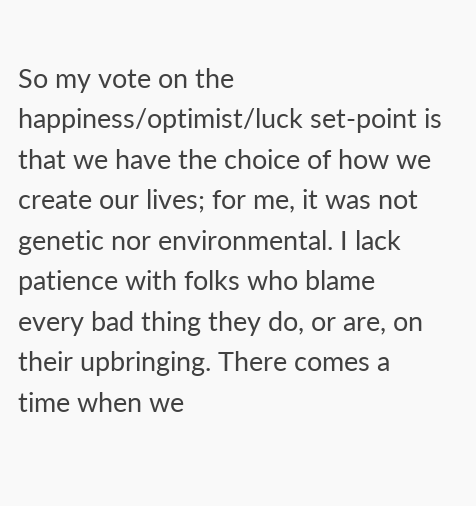So my vote on the happiness/optimist/luck set-point is that we have the choice of how we create our lives; for me, it was not genetic nor environmental. I lack patience with folks who blame every bad thing they do, or are, on their upbringing. There comes a time when we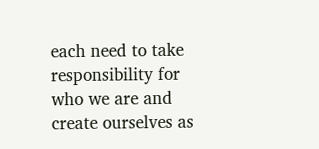each need to take responsibility for who we are and create ourselves as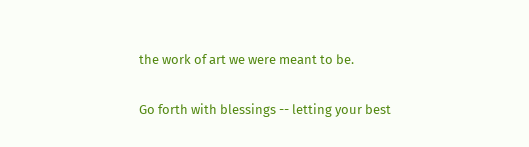the work of art we were meant to be.

Go forth with blessings -- letting your best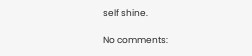self shine.

No comments: